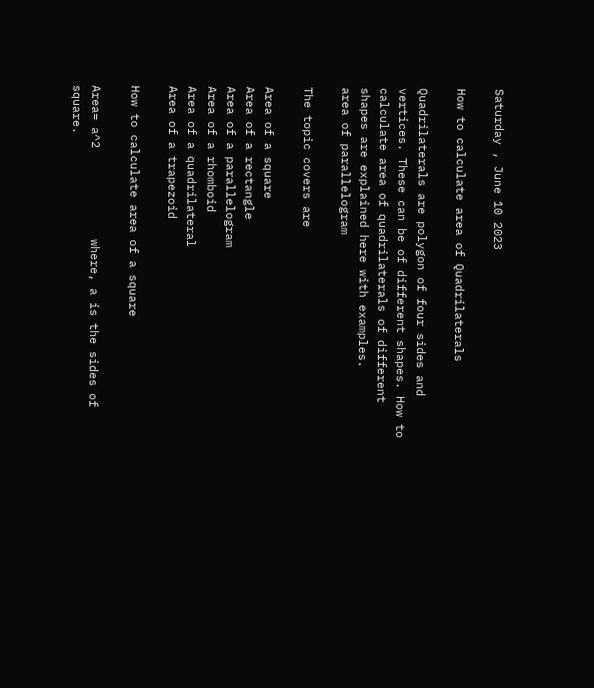Saturday , June 10 2023

How to calculate area of Quadrilaterals

Quadrilaterals are polygon of four sides and vertices. These can be of different shapes. How to calculate area of quadrilaterals of different shapes are explained here with examples.
area of parallelogram

The topic covers are

Area of a square
Area of a rectangle
Area of a parallelogram
Area of a rhomboid
Area of a quadrilateral
Area of a trapezoid

How to calculate area of a square

Area= a^2             where, a is the sides of square.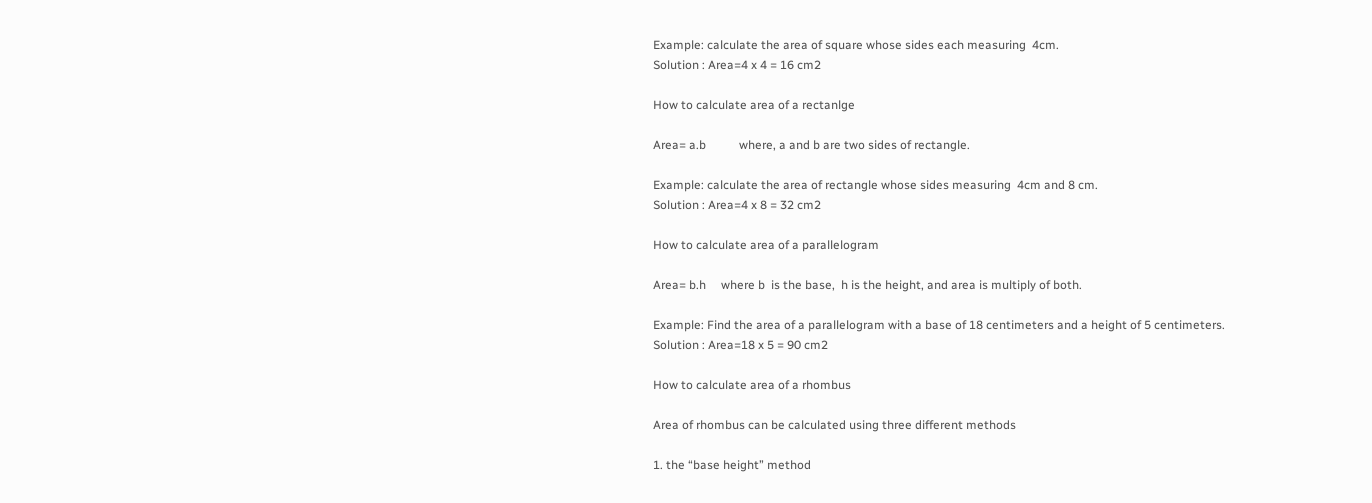Example: calculate the area of square whose sides each measuring  4cm.
Solution : Area=4 x 4 = 16 cm2

How to calculate area of a rectanlge

Area= a.b           where, a and b are two sides of rectangle.

Example: calculate the area of rectangle whose sides measuring  4cm and 8 cm.
Solution : Area=4 x 8 = 32 cm2

How to calculate area of a parallelogram

Area= b.h     where b  is the base,  h is the height, and area is multiply of both.

Example: Find the area of a parallelogram with a base of 18 centimeters and a height of 5 centimeters.
Solution : Area=18 x 5 = 90 cm2

How to calculate area of a rhombus

Area of rhombus can be calculated using three different methods

1. the “base height” method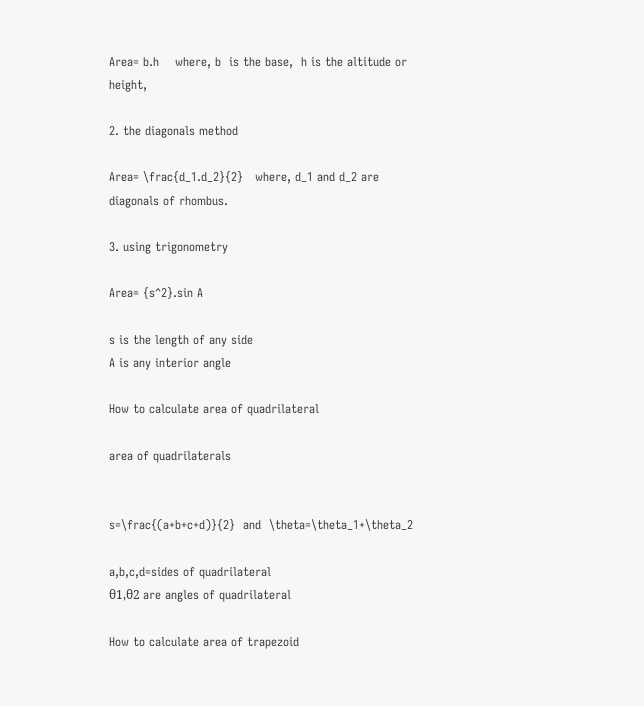Area= b.h    where, b  is the base,  h is the altitude or height,

2. the diagonals method

Area= \frac{d_1.d_2}{2}   where, d_1 and d_2 are diagonals of rhombus.

3. using trigonometry

Area= {s^2}.sin A

s is the length of any side
A is any interior angle

How to calculate area of quadrilateral

area of quadrilaterals


s=\frac{(a+b+c+d)}{2}  and  \theta=\theta_1+\theta_2

a,b,c,d=sides of quadrilateral
θ1,θ2 are angles of quadrilateral

How to calculate area of trapezoid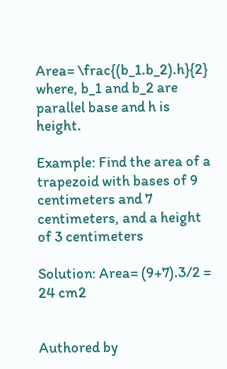Area= \frac{(b_1.b_2).h}{2}   where, b_1 and b_2 are parallel base and h is height.

Example: Find the area of a trapezoid with bases of 9 centimeters and 7 centimeters, and a height of 3 centimeters

Solution: Area= (9+7).3/2 = 24 cm2


Authored by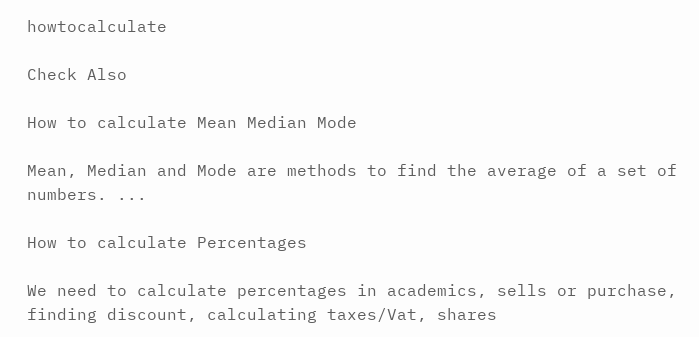howtocalculate

Check Also

How to calculate Mean Median Mode

Mean, Median and Mode are methods to find the average of a set of numbers. ...

How to calculate Percentages

We need to calculate percentages in academics, sells or purchase, finding discount, calculating taxes/Vat, shares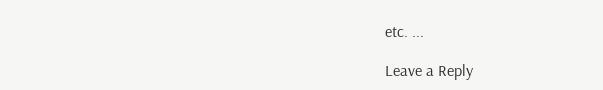etc. ...

Leave a Reply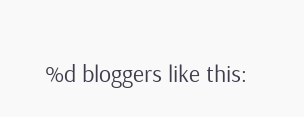%d bloggers like this: